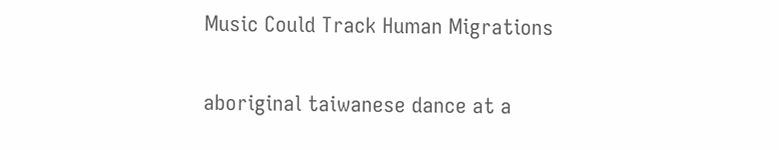Music Could Track Human Migrations

aboriginal taiwanese dance at a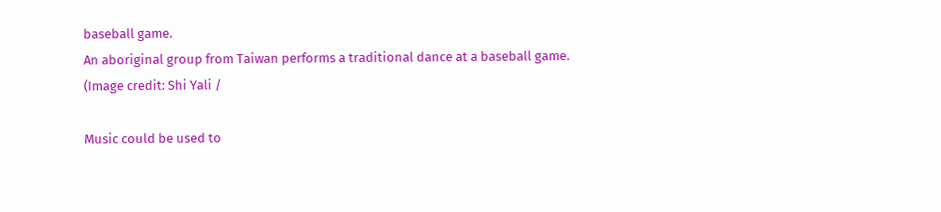baseball game.
An aboriginal group from Taiwan performs a traditional dance at a baseball game. (Image credit: Shi Yali /

Music could be used to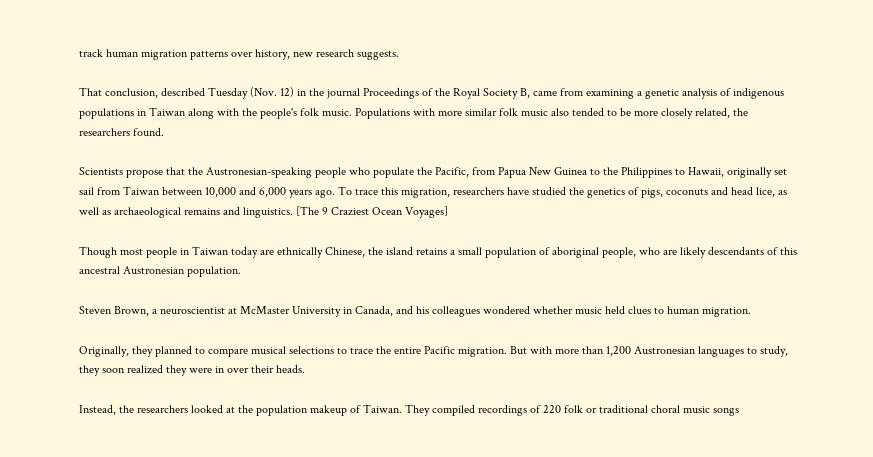track human migration patterns over history, new research suggests.

That conclusion, described Tuesday (Nov. 12) in the journal Proceedings of the Royal Society B, came from examining a genetic analysis of indigenous populations in Taiwan along with the people's folk music. Populations with more similar folk music also tended to be more closely related, the researchers found.

Scientists propose that the Austronesian-speaking people who populate the Pacific, from Papua New Guinea to the Philippines to Hawaii, originally set sail from Taiwan between 10,000 and 6,000 years ago. To trace this migration, researchers have studied the genetics of pigs, coconuts and head lice, as well as archaeological remains and linguistics. [The 9 Craziest Ocean Voyages]

Though most people in Taiwan today are ethnically Chinese, the island retains a small population of aboriginal people, who are likely descendants of this ancestral Austronesian population.

Steven Brown, a neuroscientist at McMaster University in Canada, and his colleagues wondered whether music held clues to human migration.

Originally, they planned to compare musical selections to trace the entire Pacific migration. But with more than 1,200 Austronesian languages to study, they soon realized they were in over their heads.

Instead, the researchers looked at the population makeup of Taiwan. They compiled recordings of 220 folk or traditional choral music songs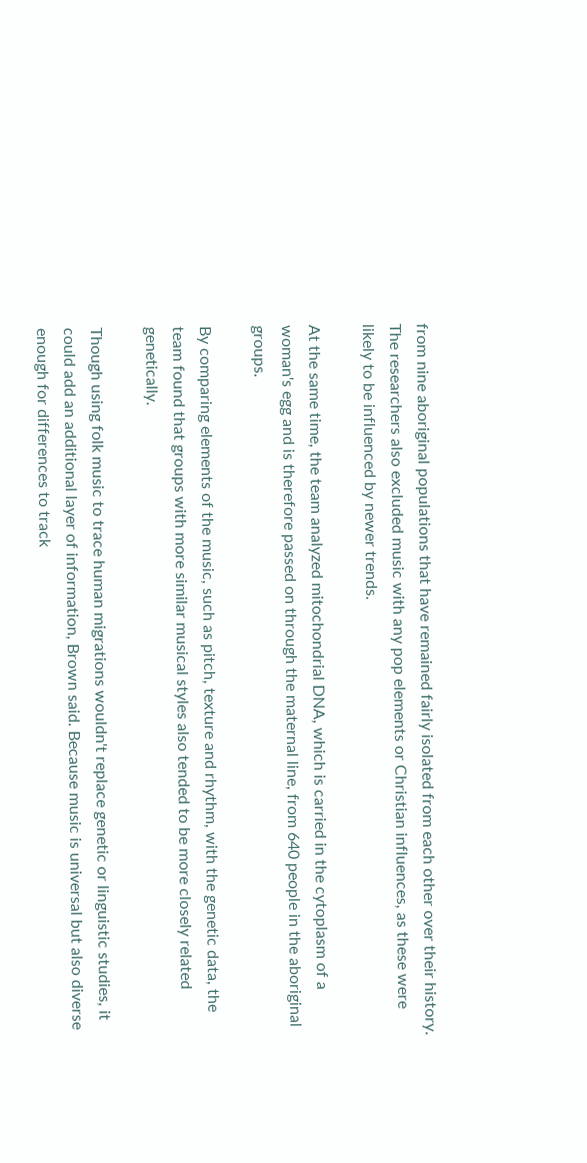from nine aboriginal populations that have remained fairly isolated from each other over their history. The researchers also excluded music with any pop elements or Christian influences, as these were likely to be influenced by newer trends.

At the same time, the team analyzed mitochondrial DNA, which is carried in the cytoplasm of a woman's egg and is therefore passed on through the maternal line, from 640 people in the aboriginal groups.

By comparing elements of the music, such as pitch, texture and rhythm, with the genetic data, the team found that groups with more similar musical styles also tended to be more closely related genetically.

Though using folk music to trace human migrations wouldn't replace genetic or linguistic studies, it could add an additional layer of information, Brown said. Because music is universal but also diverse enough for differences to track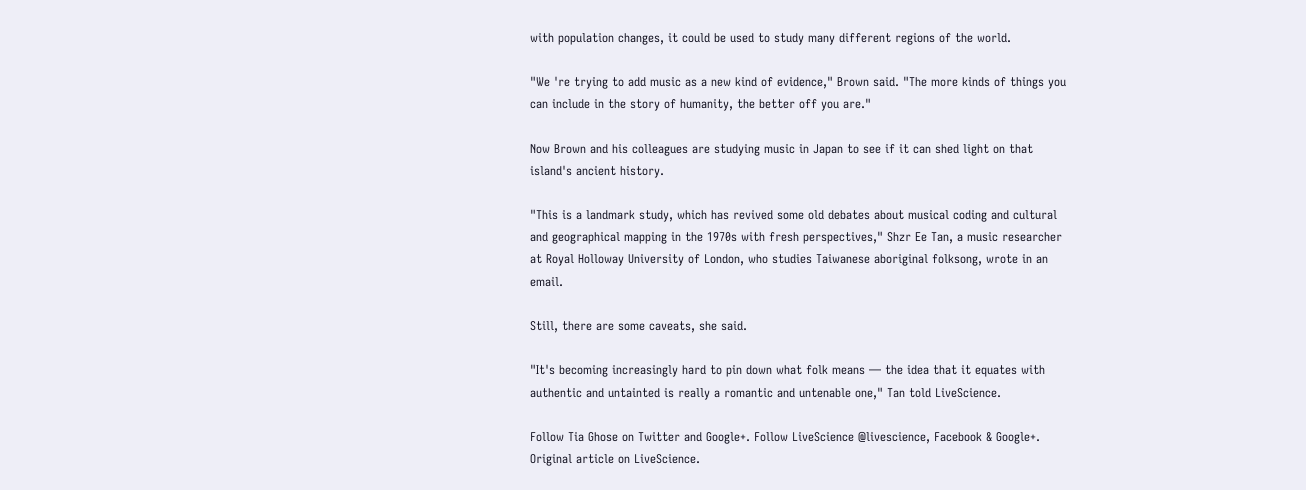with population changes, it could be used to study many different regions of the world.

"We 're trying to add music as a new kind of evidence," Brown said. "The more kinds of things you can include in the story of humanity, the better off you are."

Now Brown and his colleagues are studying music in Japan to see if it can shed light on that island's ancient history.

"This is a landmark study, which has revived some old debates about musical coding and cultural and geographical mapping in the 1970s with fresh perspectives," Shzr Ee Tan, a music researcher at Royal Holloway University of London, who studies Taiwanese aboriginal folksong, wrote in an email.

Still, there are some caveats, she said.

"It's becoming increasingly hard to pin down what folk means — the idea that it equates with authentic and untainted is really a romantic and untenable one," Tan told LiveScience.

Follow Tia Ghose on Twitter and Google+. Follow LiveScience @livescience, Facebook & Google+. Original article on LiveScience.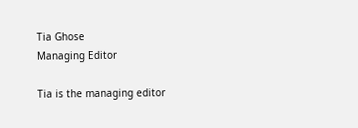Tia Ghose
Managing Editor

Tia is the managing editor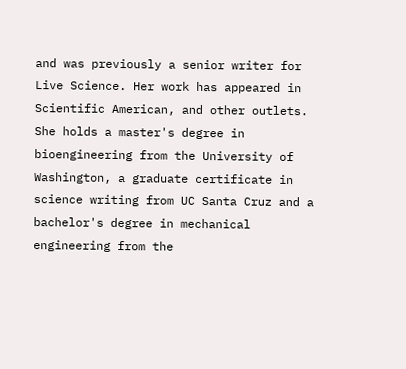and was previously a senior writer for Live Science. Her work has appeared in Scientific American, and other outlets. She holds a master's degree in bioengineering from the University of Washington, a graduate certificate in science writing from UC Santa Cruz and a bachelor's degree in mechanical engineering from the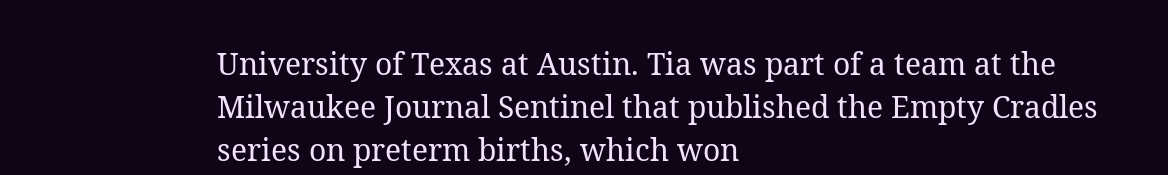University of Texas at Austin. Tia was part of a team at the Milwaukee Journal Sentinel that published the Empty Cradles series on preterm births, which won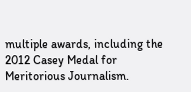multiple awards, including the 2012 Casey Medal for Meritorious Journalism.